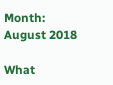Month: August 2018

What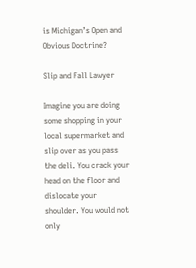is Michigan’s Open and Obvious Doctrine?

Slip and Fall Lawyer

Imagine you are doing some shopping in your local supermarket and slip over as you pass the deli. You crack your head on the floor and dislocate your shoulder. You would not only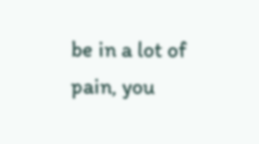be in a lot of pain, you